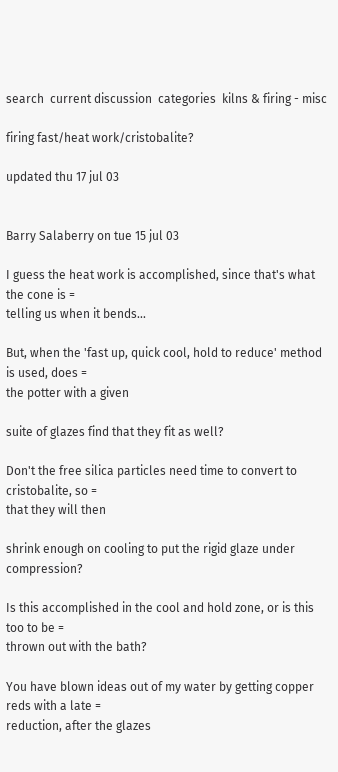search  current discussion  categories  kilns & firing - misc

firing fast/heat work/cristobalite?

updated thu 17 jul 03


Barry Salaberry on tue 15 jul 03

I guess the heat work is accomplished, since that's what the cone is =
telling us when it bends...

But, when the 'fast up, quick cool, hold to reduce' method is used, does =
the potter with a given

suite of glazes find that they fit as well?

Don't the free silica particles need time to convert to cristobalite, so =
that they will then

shrink enough on cooling to put the rigid glaze under compression?

Is this accomplished in the cool and hold zone, or is this too to be =
thrown out with the bath?

You have blown ideas out of my water by getting copper reds with a late =
reduction, after the glazes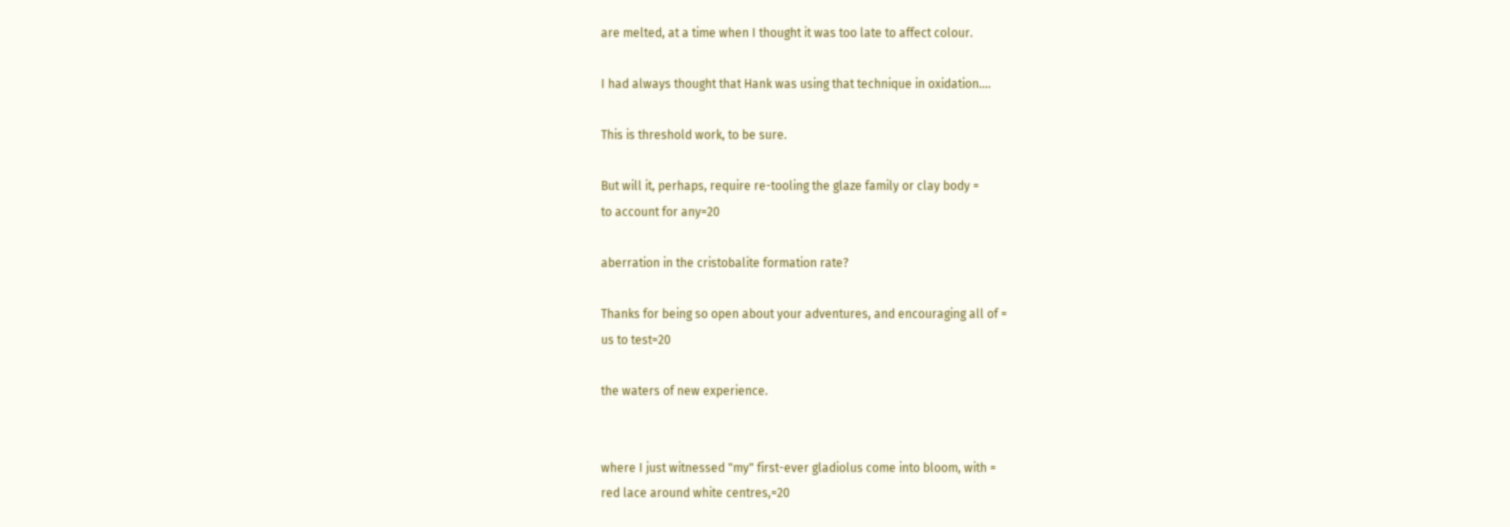are melted, at a time when I thought it was too late to affect colour.

I had always thought that Hank was using that technique in oxidation....

This is threshold work, to be sure.

But will it, perhaps, require re-tooling the glaze family or clay body =
to account for any=20

aberration in the cristobalite formation rate?

Thanks for being so open about your adventures, and encouraging all of =
us to test=20

the waters of new experience.


where I just witnessed "my" first-ever gladiolus come into bloom, with =
red lace around white centres,=20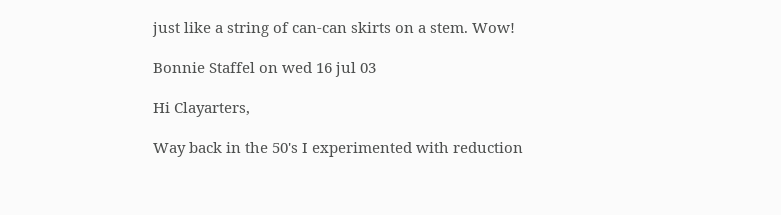just like a string of can-can skirts on a stem. Wow!

Bonnie Staffel on wed 16 jul 03

Hi Clayarters,

Way back in the 50's I experimented with reduction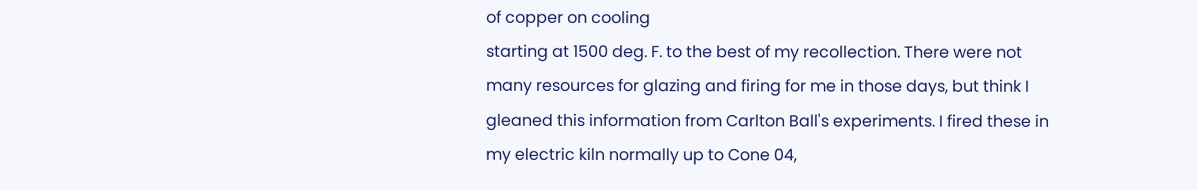of copper on cooling
starting at 1500 deg. F. to the best of my recollection. There were not
many resources for glazing and firing for me in those days, but think I
gleaned this information from Carlton Ball's experiments. I fired these in
my electric kiln normally up to Cone 04,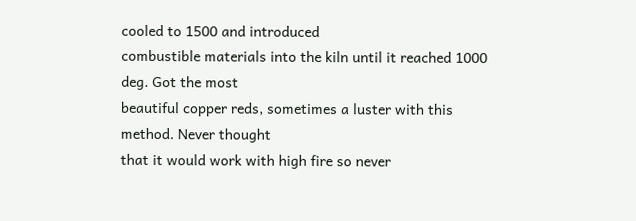cooled to 1500 and introduced
combustible materials into the kiln until it reached 1000 deg. Got the most
beautiful copper reds, sometimes a luster with this method. Never thought
that it would work with high fire so never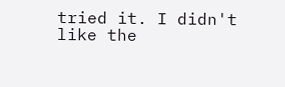tried it. I didn't like the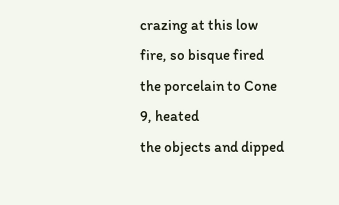crazing at this low fire, so bisque fired the porcelain to Cone 9, heated
the objects and dipped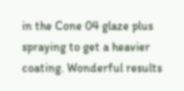in the Cone 04 glaze plus spraying to get a heavier
coating. Wonderful results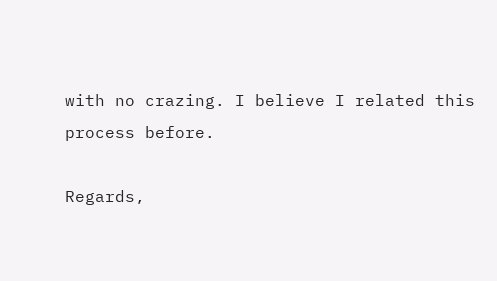with no crazing. I believe I related this
process before.

Regards,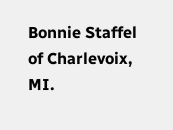Bonnie Staffel of Charlevoix, MI.